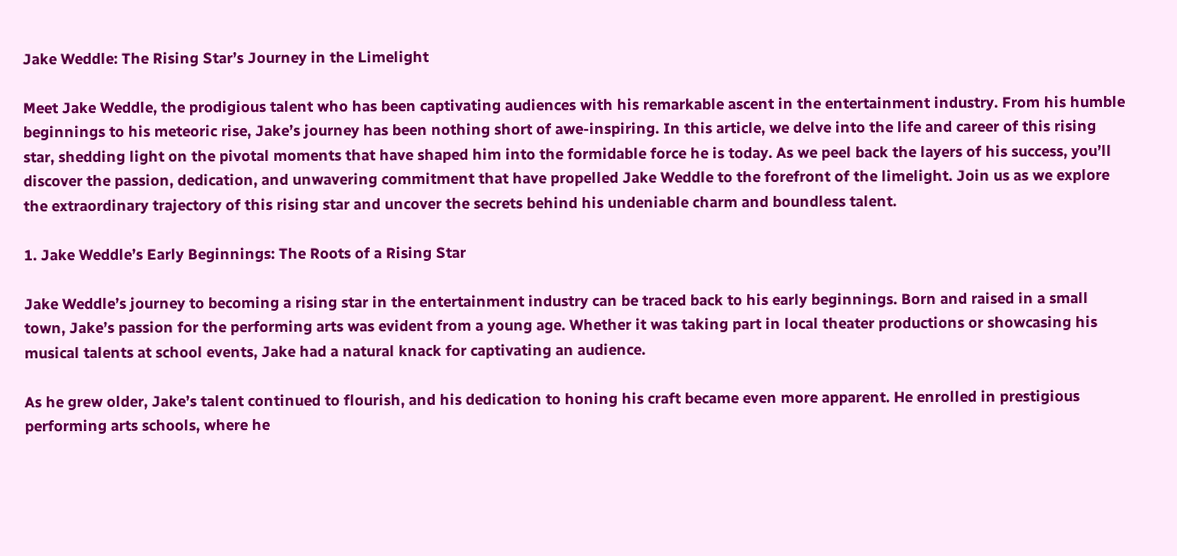Jake Weddle: The Rising Star’s Journey in the Limelight

Meet Jake Weddle, the prodigious talent who has been captivating audiences with his remarkable ascent in the entertainment industry. From his humble beginnings to his meteoric rise, Jake’s journey has been nothing short of awe-inspiring. In this article, we delve into the life and career of this rising star, shedding light on the pivotal moments that have shaped him into the formidable force he is today. As we peel back the layers of his success, you’ll discover the passion, dedication, and unwavering commitment that have propelled Jake Weddle to the forefront of the limelight. Join us as we explore the extraordinary trajectory of this rising star and uncover the secrets behind his undeniable charm and boundless talent.

1. Jake Weddle’s Early Beginnings: The Roots of a Rising Star

Jake Weddle’s journey to becoming a rising star in the entertainment industry can be traced back to his early beginnings. Born and raised in a small town, Jake’s passion for the performing arts was evident from a young age. Whether it was taking part in local theater productions or showcasing his musical talents at school events, Jake had a natural knack for captivating an audience.

As he grew older, Jake’s talent continued to flourish, and his dedication to honing his craft became even more apparent. He enrolled in prestigious performing arts schools, where he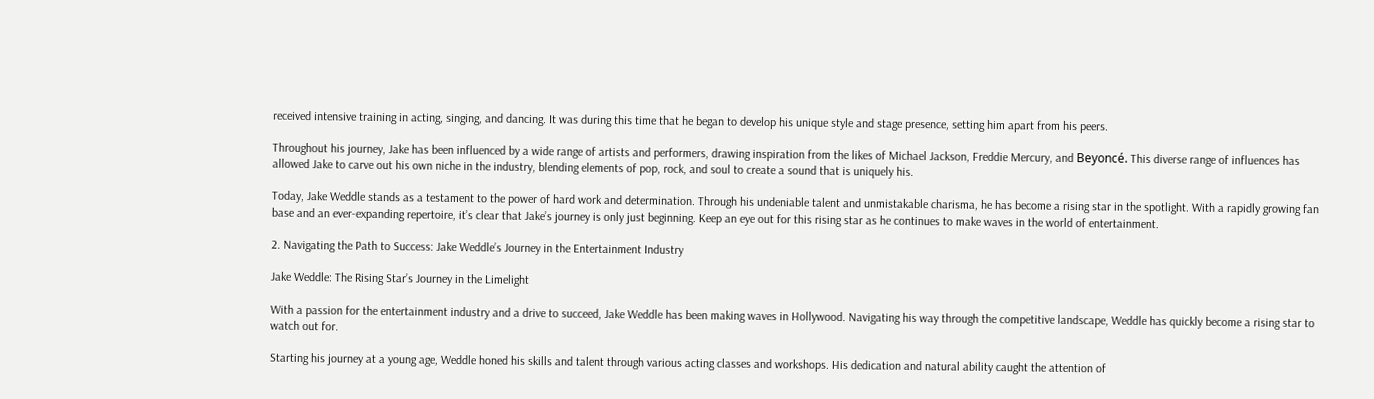received intensive training in acting, singing, and dancing. It was during this time that he began to develop his unique style and stage presence, setting him apart from his peers.

Throughout his journey, Jake has been influenced by a wide range of artists and performers, drawing inspiration from the likes of Michael Jackson, Freddie Mercury, and Beyoncé. This diverse range of influences has allowed Jake to carve out his own niche in the industry, blending elements of pop, rock, and soul to create a sound that is uniquely his.

Today, Jake Weddle stands as a testament to the power of hard work and determination. Through his undeniable talent and unmistakable charisma, he has become a rising star in the spotlight. With a rapidly growing fan base and an ever-expanding repertoire, it’s clear that Jake’s journey is only just beginning. Keep an eye out for this rising star as he continues to make waves in the world of entertainment.

2. Navigating the Path to Success: Jake Weddle’s Journey in the Entertainment Industry

Jake Weddle: The Rising Star’s Journey in the Limelight

With a passion for the entertainment industry and a drive to succeed, Jake Weddle has been making waves in Hollywood. Navigating his way through the competitive landscape, Weddle has quickly become a rising star to watch out for.

Starting his journey at a young age, Weddle honed his skills and talent through various acting classes and workshops. His dedication and natural ability caught the attention of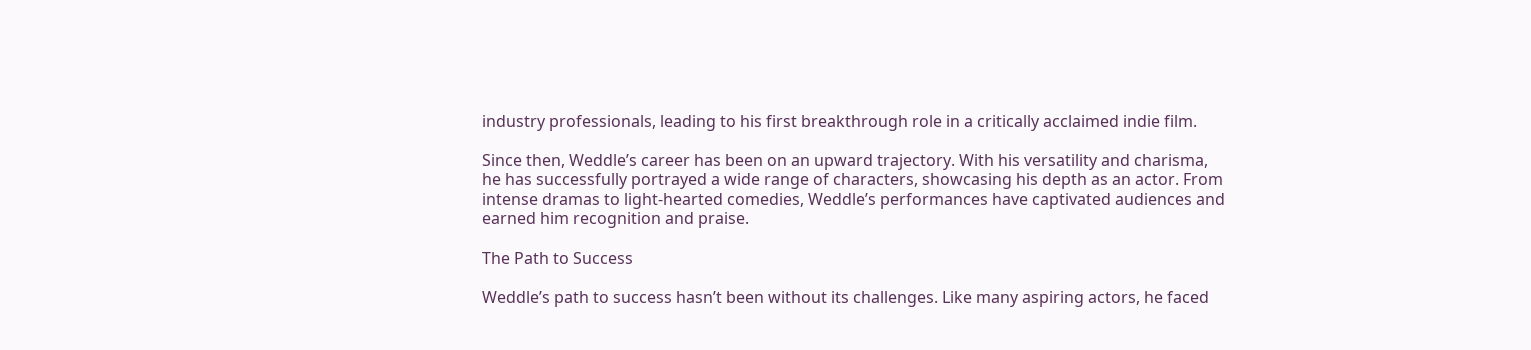industry professionals, leading to his first breakthrough role in a critically acclaimed indie film.

Since then, Weddle’s career has been on an upward trajectory. With his versatility and charisma, he has successfully portrayed a wide range of characters, showcasing his depth as an actor. From intense dramas to light-hearted comedies, Weddle’s performances have captivated audiences and earned him recognition and praise.

The Path to Success

Weddle’s path to success hasn’t been without its challenges. Like many aspiring actors, he faced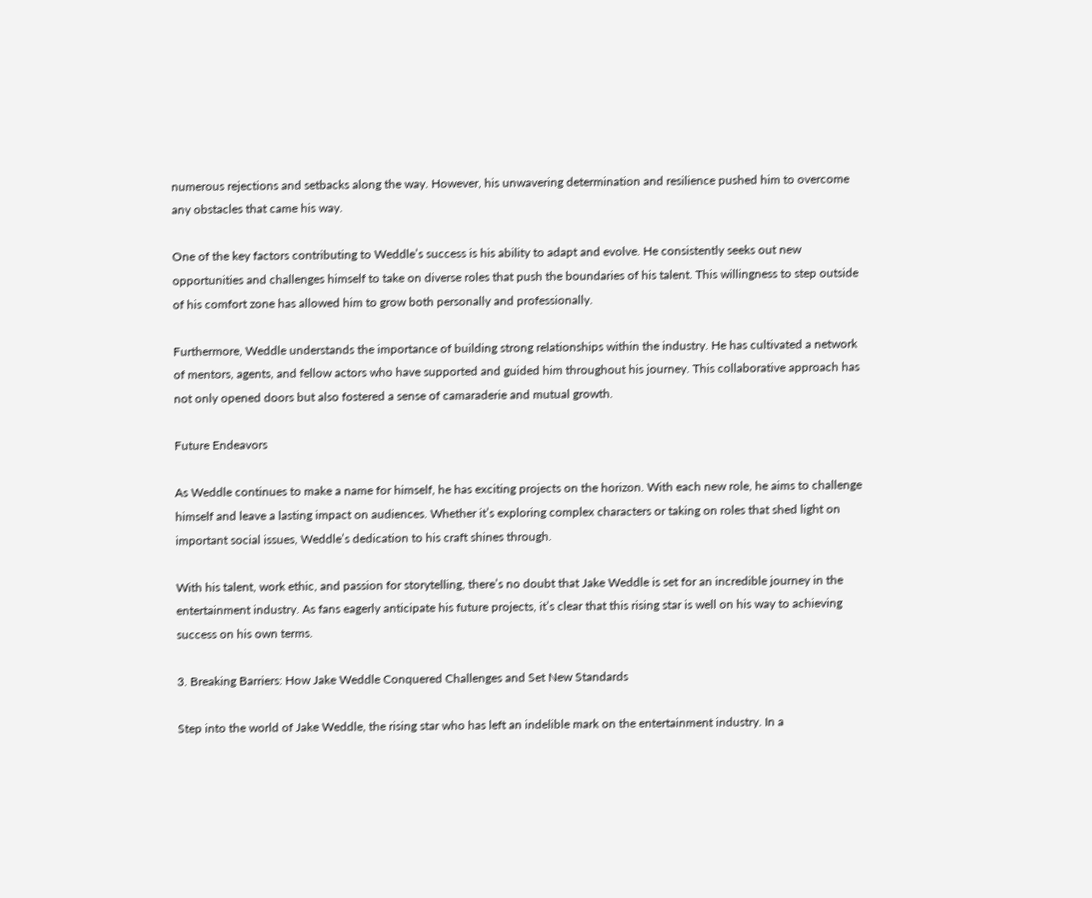numerous rejections and setbacks along the way. However, his unwavering determination and resilience pushed him to overcome any obstacles that came his way.

One of the key factors contributing to Weddle’s success is his ability to adapt and evolve. He consistently seeks out new opportunities and challenges himself to take on diverse roles that push the boundaries of his talent. This willingness to step outside of his comfort zone has allowed him to grow both personally and professionally.

Furthermore, Weddle understands the importance of building strong relationships within the industry. He has cultivated a network of mentors, agents, and fellow actors who have supported and guided him throughout his journey. This collaborative approach has not only opened doors but also fostered a sense of camaraderie and mutual growth.

Future Endeavors

As Weddle continues to make a name for himself, he has exciting projects on the horizon. With each new role, he aims to challenge himself and leave a lasting impact on audiences. Whether it’s exploring complex characters or taking on roles that shed light on important social issues, Weddle’s dedication to his craft shines through.

With his talent, work ethic, and passion for storytelling, there’s no doubt that Jake Weddle is set for an incredible journey in the entertainment industry. As fans eagerly anticipate his future projects, it’s clear that this rising star is well on his way to achieving success on his own terms.

3. Breaking Barriers: How Jake Weddle Conquered Challenges and Set New Standards

Step into the world of Jake Weddle, the rising star who has left an indelible mark on the entertainment industry. In a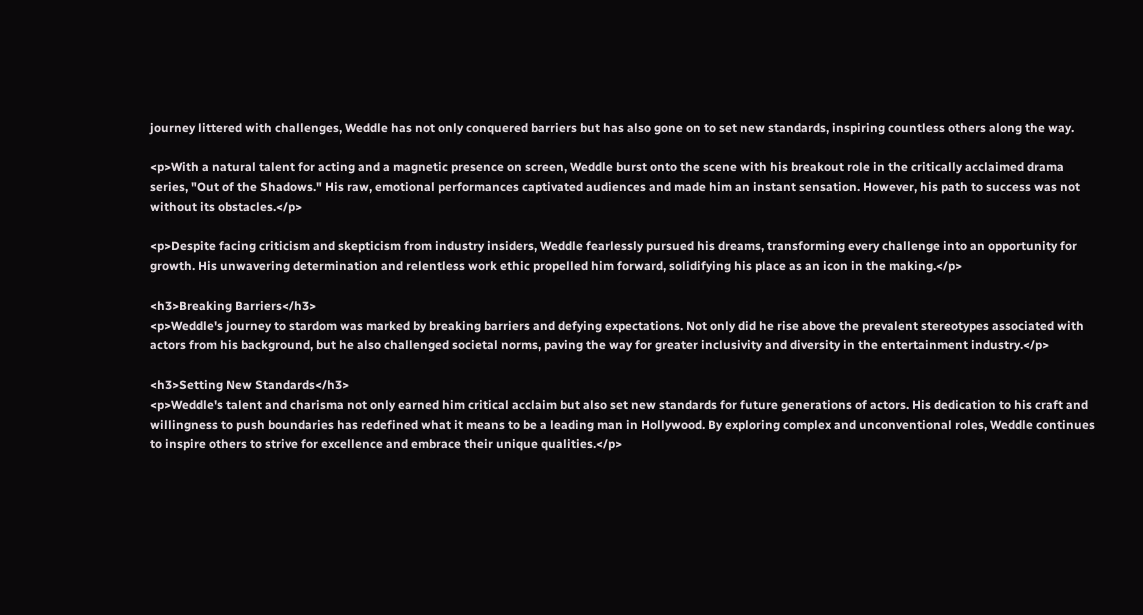journey littered with challenges, Weddle has not only conquered barriers but has also gone on to set new standards, inspiring countless others along the way.

<p>With a natural talent for acting and a magnetic presence on screen, Weddle burst onto the scene with his breakout role in the critically acclaimed drama series, "Out of the Shadows." His raw, emotional performances captivated audiences and made him an instant sensation. However, his path to success was not without its obstacles.</p>

<p>Despite facing criticism and skepticism from industry insiders, Weddle fearlessly pursued his dreams, transforming every challenge into an opportunity for growth. His unwavering determination and relentless work ethic propelled him forward, solidifying his place as an icon in the making.</p>

<h3>Breaking Barriers</h3>
<p>Weddle's journey to stardom was marked by breaking barriers and defying expectations. Not only did he rise above the prevalent stereotypes associated with actors from his background, but he also challenged societal norms, paving the way for greater inclusivity and diversity in the entertainment industry.</p>

<h3>Setting New Standards</h3>
<p>Weddle's talent and charisma not only earned him critical acclaim but also set new standards for future generations of actors. His dedication to his craft and willingness to push boundaries has redefined what it means to be a leading man in Hollywood. By exploring complex and unconventional roles, Weddle continues to inspire others to strive for excellence and embrace their unique qualities.</p>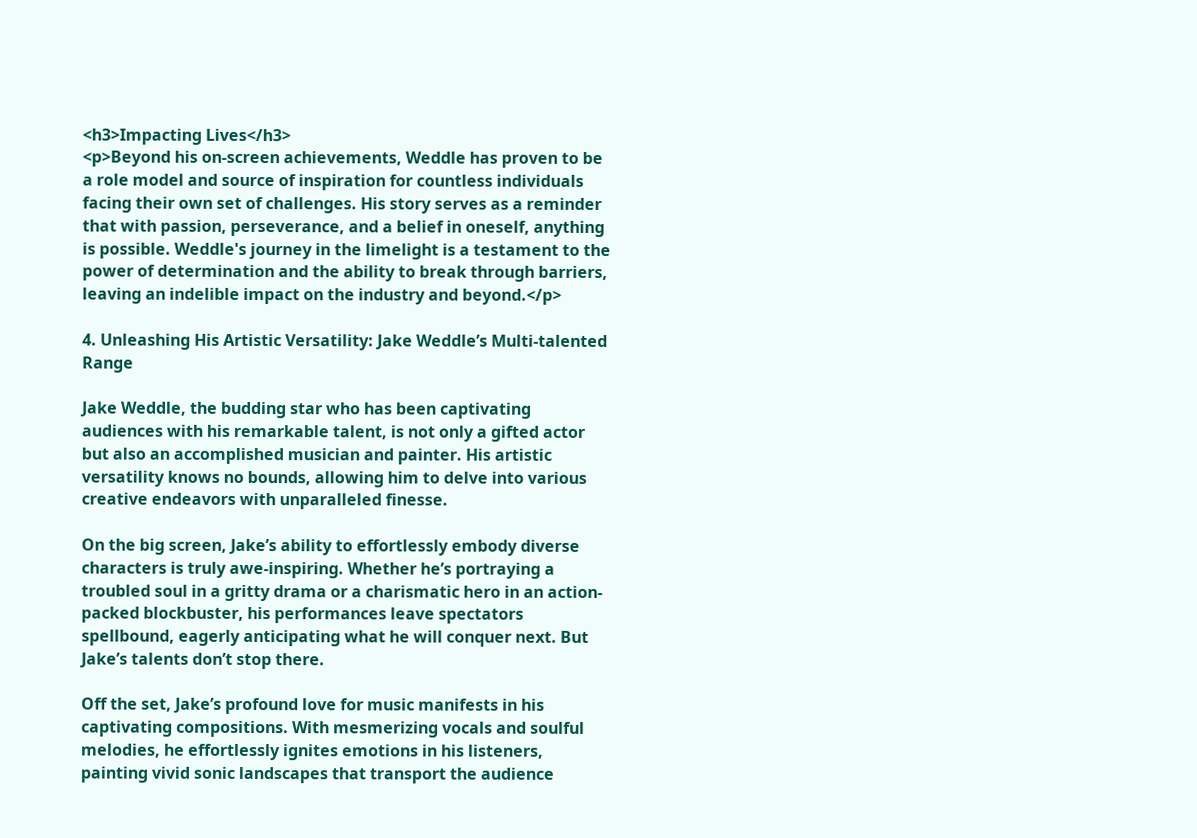<h3>Impacting Lives</h3>
<p>Beyond his on-screen achievements, Weddle has proven to be a role model and source of inspiration for countless individuals facing their own set of challenges. His story serves as a reminder that with passion, perseverance, and a belief in oneself, anything is possible. Weddle's journey in the limelight is a testament to the power of determination and the ability to break through barriers, leaving an indelible impact on the industry and beyond.</p>

4. Unleashing His Artistic Versatility: Jake Weddle’s Multi-talented Range

Jake Weddle, the budding star who has been captivating audiences with his remarkable talent, is not only a gifted actor but also an accomplished musician and painter. His artistic versatility knows no bounds, allowing him to delve into various creative endeavors with unparalleled finesse.

On the big screen, Jake’s ability to effortlessly embody diverse characters is truly awe-inspiring. Whether he’s portraying a troubled soul in a gritty drama or a charismatic hero in an action-packed blockbuster, his performances leave spectators spellbound, eagerly anticipating what he will conquer next. But Jake’s talents don’t stop there.

Off the set, Jake’s profound love for music manifests in his captivating compositions. With mesmerizing vocals and soulful melodies, he effortlessly ignites emotions in his listeners, painting vivid sonic landscapes that transport the audience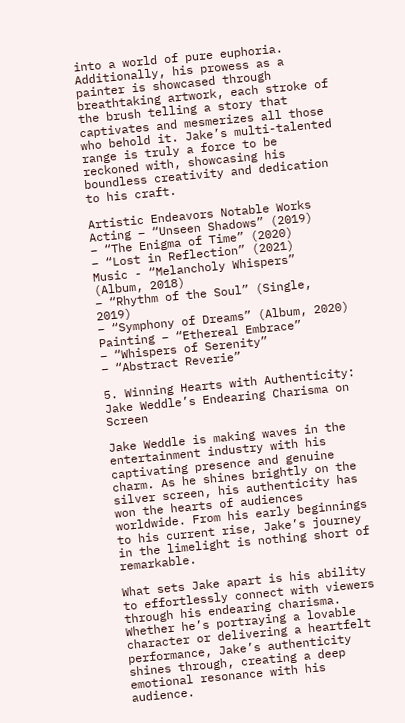into a world of pure euphoria. Additionally, his prowess as a painter is showcased through breathtaking artwork, each stroke of the brush telling a story that captivates and mesmerizes all those who behold it. Jake’s multi-talented range is truly a force to be reckoned with, showcasing his boundless creativity and dedication to his craft.

Artistic Endeavors Notable Works
Acting – “Unseen Shadows” (2019)
– “The Enigma of Time” (2020)
– “Lost in Reflection” (2021)
Music - “Melancholy Whispers” (Album, 2018)
– “Rhythm of the Soul” (Single, 2019)
– “Symphony of Dreams” (Album, 2020)
Painting – “Ethereal Embrace”
– “Whispers of Serenity”
– “Abstract Reverie”

5. Winning Hearts with Authenticity: Jake Weddle’s Endearing Charisma on Screen

Jake Weddle is making waves in the entertainment industry with his captivating presence and genuine charm. As he shines brightly on the silver screen, his authenticity has won the hearts of audiences worldwide. From his early beginnings to his current rise, Jake’s journey in the limelight is nothing short of remarkable.

What sets Jake apart is his ability to effortlessly connect with viewers through his endearing charisma. Whether he’s portraying a lovable character or delivering a heartfelt performance, Jake’s authenticity shines through, creating a deep emotional resonance with his audience.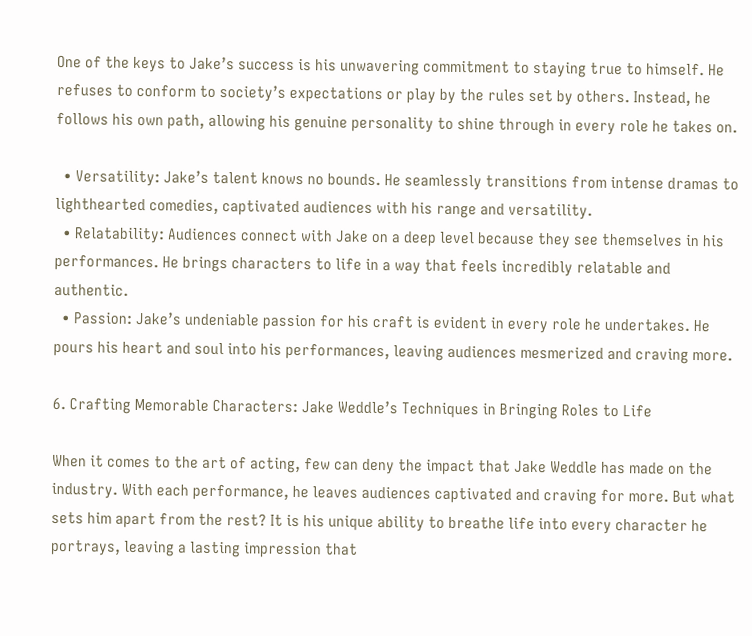One of the keys to Jake’s success is his unwavering commitment to staying true to himself. He refuses to conform to society’s expectations or play by the rules set by others. Instead, he follows his own path, allowing his genuine personality to shine through in every role he takes on.

  • Versatility: Jake’s talent knows no bounds. He seamlessly transitions from intense dramas to lighthearted comedies, captivated audiences with his range and versatility.
  • Relatability: Audiences connect with Jake on a deep level because they see themselves in his performances. He brings characters to life in a way that feels incredibly relatable and authentic.
  • Passion: Jake’s undeniable passion for his craft is evident in every role he undertakes. He pours his heart and soul into his performances, leaving audiences mesmerized and craving more.

6. Crafting Memorable Characters: Jake Weddle’s Techniques in Bringing Roles to Life

When it comes to the art of acting, few can deny the impact that Jake Weddle has made on the industry. With each performance, he leaves audiences captivated and craving for more. But what sets him apart from the rest? It is his unique ability to breathe life into every character he portrays, leaving a lasting impression that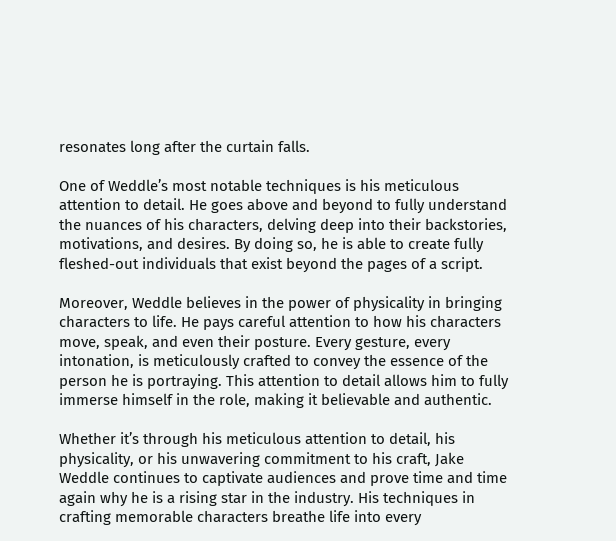resonates long after the curtain falls.

One of Weddle’s most notable techniques is his meticulous attention to detail. He goes above and beyond to fully understand the nuances of his characters, delving deep into their backstories, motivations, and desires. By doing so, he is able to create fully fleshed-out individuals that exist beyond the pages of a script.

Moreover, Weddle believes in the power of physicality in bringing characters to life. He pays careful attention to how his characters move, speak, and even their posture. Every gesture, every intonation, is meticulously crafted to convey the essence of the person he is portraying. This attention to detail allows him to fully immerse himself in the role, making it believable and authentic.

Whether it’s through his meticulous attention to detail, his physicality, or his unwavering commitment to his craft, Jake Weddle continues to captivate audiences and prove time and time again why he is a rising star in the industry. His techniques in crafting memorable characters breathe life into every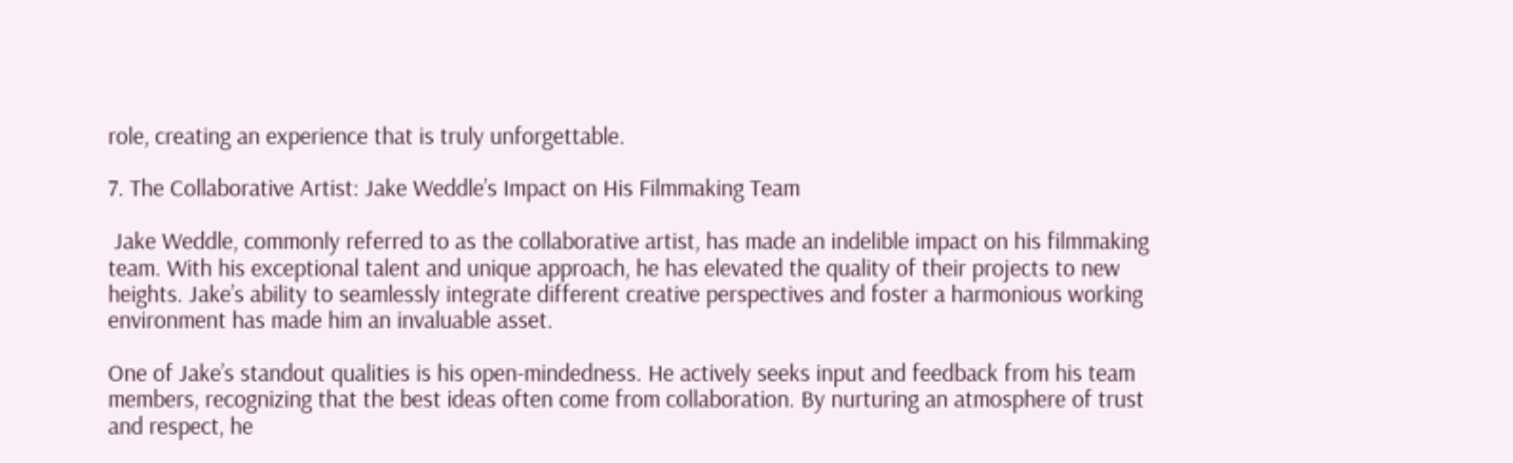role, creating an experience that is truly unforgettable.

7. The Collaborative Artist: Jake Weddle’s Impact on His Filmmaking Team

 Jake Weddle, commonly referred to as the collaborative artist, has made an indelible impact on his filmmaking team. With his exceptional talent and unique approach, he has elevated the quality of their projects to new heights. Jake’s ability to seamlessly integrate different creative perspectives and foster a harmonious working environment has made him an invaluable asset.

One of Jake’s standout qualities is his open-mindedness. He actively seeks input and feedback from his team members, recognizing that the best ideas often come from collaboration. By nurturing an atmosphere of trust and respect, he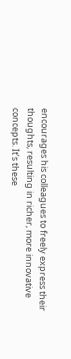encourages his colleagues to freely express their thoughts, resulting in richer, more innovative concepts. It’s these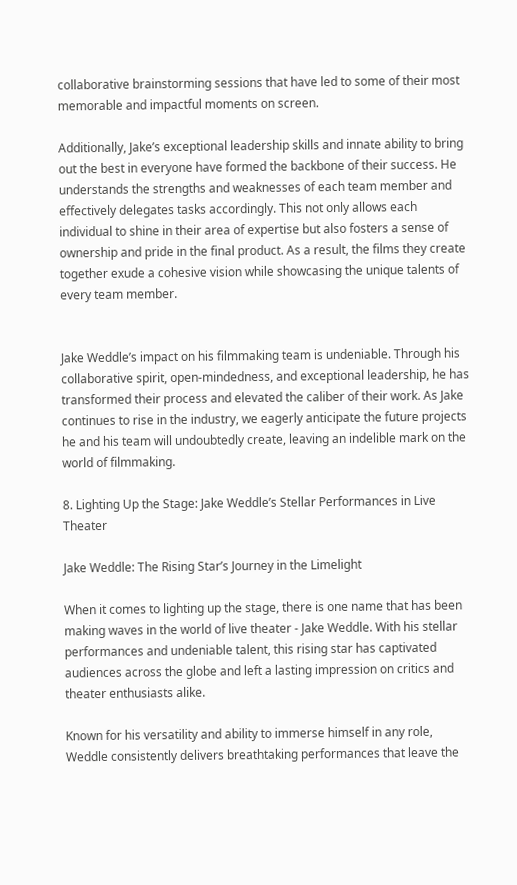collaborative brainstorming sessions that have led to some of their most memorable and impactful moments on screen.

Additionally, Jake’s exceptional leadership skills and innate ability to bring out the best in everyone have formed the backbone of their success. He understands the strengths and weaknesses of each team member and effectively delegates tasks accordingly. This not only allows each individual to shine in their area of expertise but also fosters a sense of ownership and pride in the final product. As a result, the films they create together exude a cohesive vision while showcasing the unique talents of every team member.


Jake Weddle’s impact on his filmmaking team is undeniable. Through his collaborative spirit, open-mindedness, and exceptional leadership, he has transformed their process and elevated the caliber of their work. As Jake continues to rise in the industry, we eagerly anticipate the future projects he and his team will undoubtedly create, leaving an indelible mark on the world of filmmaking.

8. Lighting Up the Stage: Jake Weddle’s Stellar Performances in Live Theater

Jake Weddle: The Rising Star’s Journey in the Limelight

When it comes to lighting up the stage, there is one name that has been making waves in the world of live theater - Jake Weddle. With his stellar performances and undeniable talent, this rising star has captivated audiences across the globe and left a lasting impression on critics and theater enthusiasts alike.

Known for his versatility and ability to immerse himself in any role, Weddle consistently delivers breathtaking performances that leave the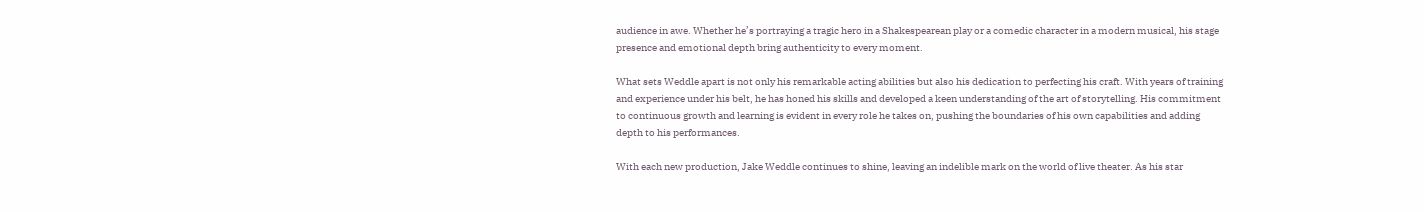audience in awe. Whether he’s portraying a tragic hero in a Shakespearean play or a comedic character in a modern musical, his stage presence and emotional depth bring authenticity to every moment.

What sets Weddle apart is not only his remarkable acting abilities but also his dedication to perfecting his craft. With years of training and experience under his belt, he has honed his skills and developed a keen understanding of the art of storytelling. His commitment to continuous growth and learning is evident in every role he takes on, pushing the boundaries of his own capabilities and adding depth to his performances.

With each new production, Jake Weddle continues to shine, leaving an indelible mark on the world of live theater. As his star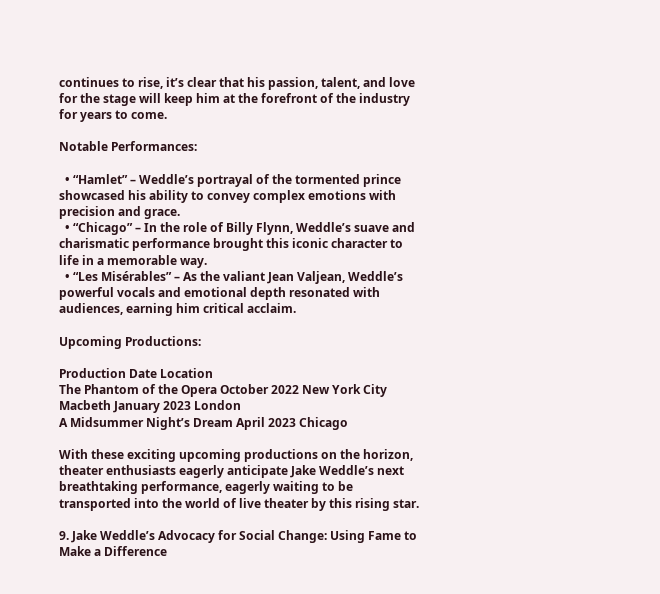continues to rise, it’s clear that his passion, talent, and love for the stage will keep him at the forefront of the industry for years to come.

Notable Performances:

  • “Hamlet” – Weddle’s portrayal of the tormented prince showcased his ability to convey complex emotions with precision and grace.
  • “Chicago” – In the role of Billy Flynn, Weddle’s suave and charismatic performance brought this iconic character to life in a memorable way.
  • “Les Misérables” – As the valiant Jean Valjean, Weddle’s powerful vocals and emotional depth resonated with audiences, earning him critical acclaim.

Upcoming Productions:

Production Date Location
The Phantom of the Opera October 2022 New York City
Macbeth January 2023 London
A Midsummer Night’s Dream April 2023 Chicago

With these exciting upcoming productions on the horizon, theater enthusiasts eagerly anticipate Jake Weddle’s next breathtaking performance, eagerly waiting to be transported into the world of live theater by this rising star.

9. Jake Weddle’s Advocacy for Social Change: Using Fame to Make a Difference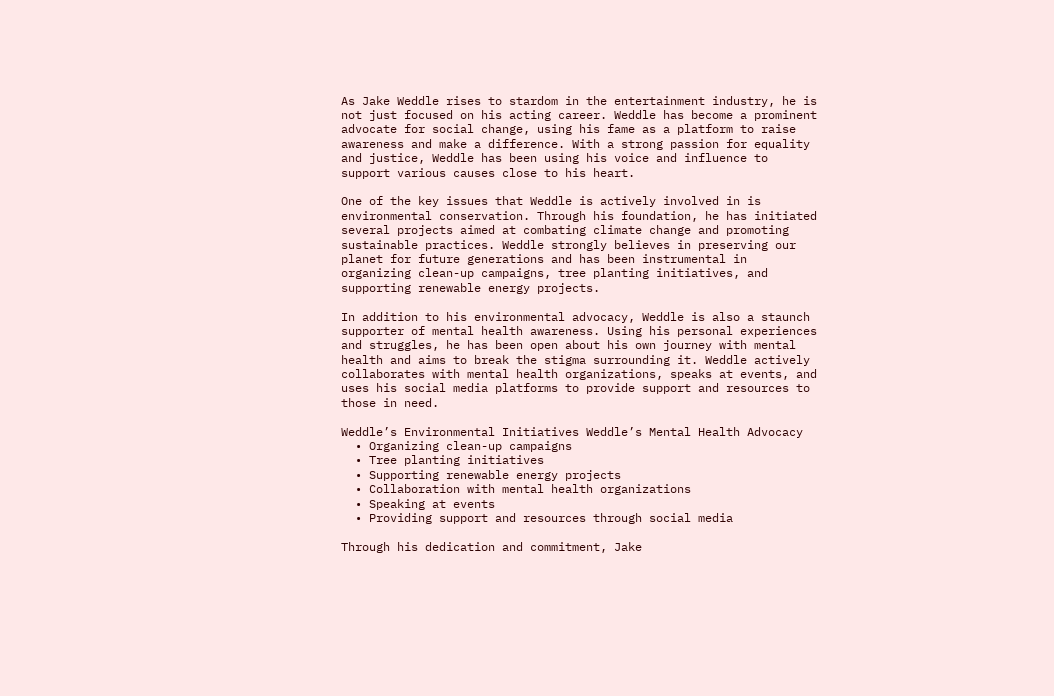As Jake Weddle rises to stardom in the entertainment industry, he is not just focused on his acting career. Weddle has become a prominent advocate for social change, using his fame as a platform to raise awareness and make a difference. With a strong passion for equality and justice, Weddle has been using his voice and influence to support various causes close to his heart.

One of the key issues that Weddle is actively involved in is environmental conservation. Through his foundation, he has initiated several projects aimed at combating climate change and promoting sustainable practices. Weddle strongly believes in preserving our planet for future generations and has been instrumental in organizing clean-up campaigns, tree planting initiatives, and supporting renewable energy projects.

In addition to his environmental advocacy, Weddle is also a staunch supporter of mental health awareness. Using his personal experiences and struggles, he has been open about his own journey with mental health and aims to break the stigma surrounding it. Weddle actively collaborates with mental health organizations, speaks at events, and uses his social media platforms to provide support and resources to those in need.

Weddle’s Environmental Initiatives Weddle’s Mental Health Advocacy
  • Organizing clean-up campaigns
  • Tree planting initiatives
  • Supporting renewable energy projects
  • Collaboration with mental health organizations
  • Speaking at events
  • Providing support and resources through social media

Through his dedication and commitment, Jake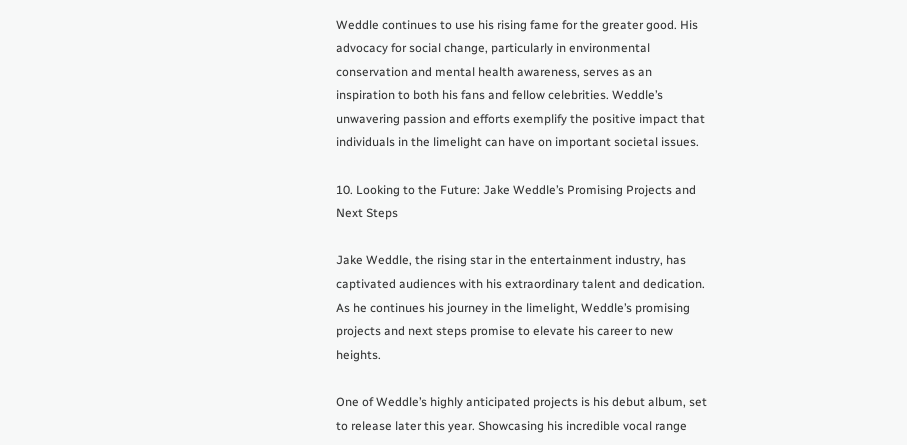Weddle continues to use his rising fame for the greater good. His advocacy for social change, particularly in environmental conservation and mental health awareness, serves as an inspiration to both his fans and fellow celebrities. Weddle’s unwavering passion and efforts exemplify the positive impact that individuals in the limelight can have on important societal issues.

10. Looking to the Future: Jake Weddle’s Promising Projects and Next Steps

Jake Weddle, the rising star in the entertainment industry, has captivated audiences with his extraordinary talent and dedication. As he continues his journey in the limelight, Weddle’s promising projects and next steps promise to elevate his career to new heights.

One of Weddle’s highly anticipated projects is his debut album, set to release later this year. Showcasing his incredible vocal range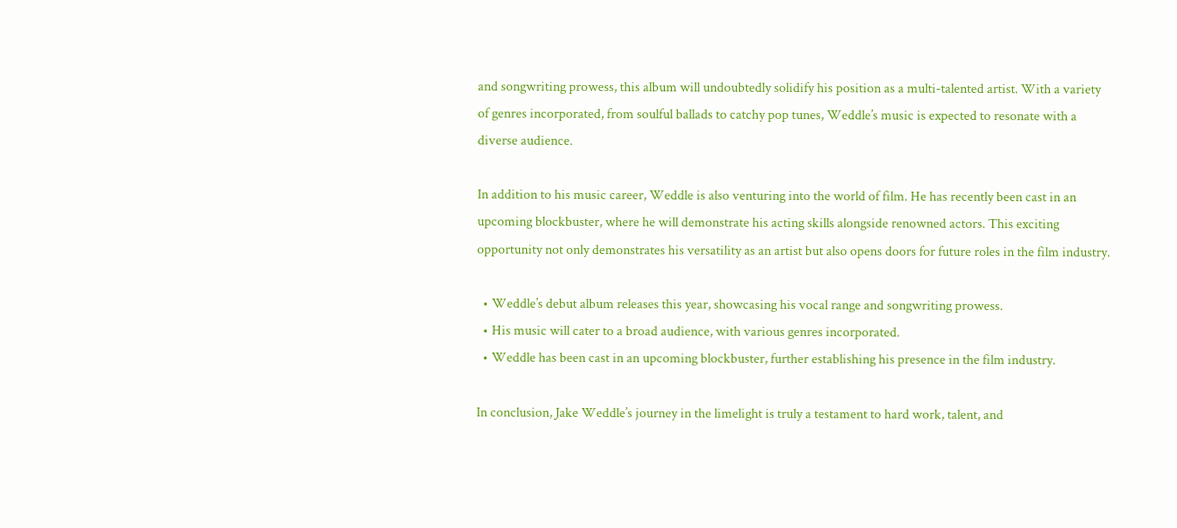and songwriting prowess, this album will undoubtedly solidify his position as a multi-talented artist. With a variety of genres incorporated, from soulful ballads to catchy pop tunes, Weddle’s music is expected to resonate with a diverse audience.

In addition to his music career, Weddle is also venturing into the world of film. He has recently been cast in an upcoming blockbuster, where he will demonstrate his acting skills alongside renowned actors. This exciting opportunity not only demonstrates his versatility as an artist but also opens doors for future roles in the film industry.

  • Weddle’s debut album releases this year, showcasing his vocal range and songwriting prowess.
  • His music will cater to a broad audience, with various genres incorporated.
  • Weddle has been cast in an upcoming blockbuster, further establishing his presence in the film industry.

In conclusion, Jake Weddle’s journey in the limelight is truly a testament to hard work, talent, and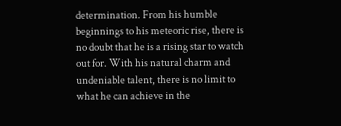determination. From his humble beginnings to his meteoric rise, there is no doubt that he is a rising star to watch out for. With his natural charm and undeniable talent, there is no limit to what he can achieve in the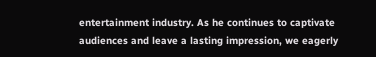entertainment industry. As he continues to captivate audiences and leave a lasting impression, we eagerly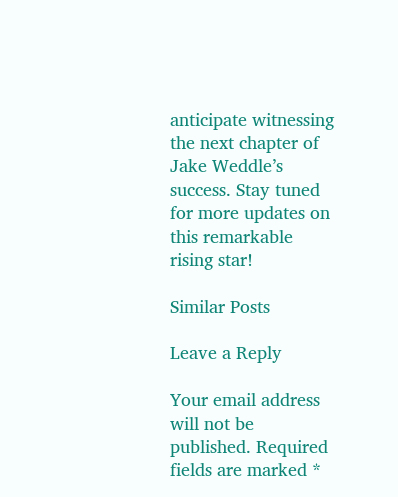anticipate witnessing the next chapter of Jake Weddle’s success. Stay tuned for more updates on this remarkable rising star!

Similar Posts

Leave a Reply

Your email address will not be published. Required fields are marked *